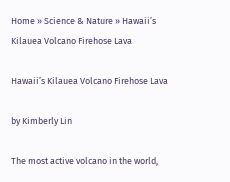Home » Science & Nature » Hawaii’s Kilauea Volcano Firehose Lava

Hawaii’s Kilauea Volcano Firehose Lava

by Kimberly Lin

The most active volcano in the world,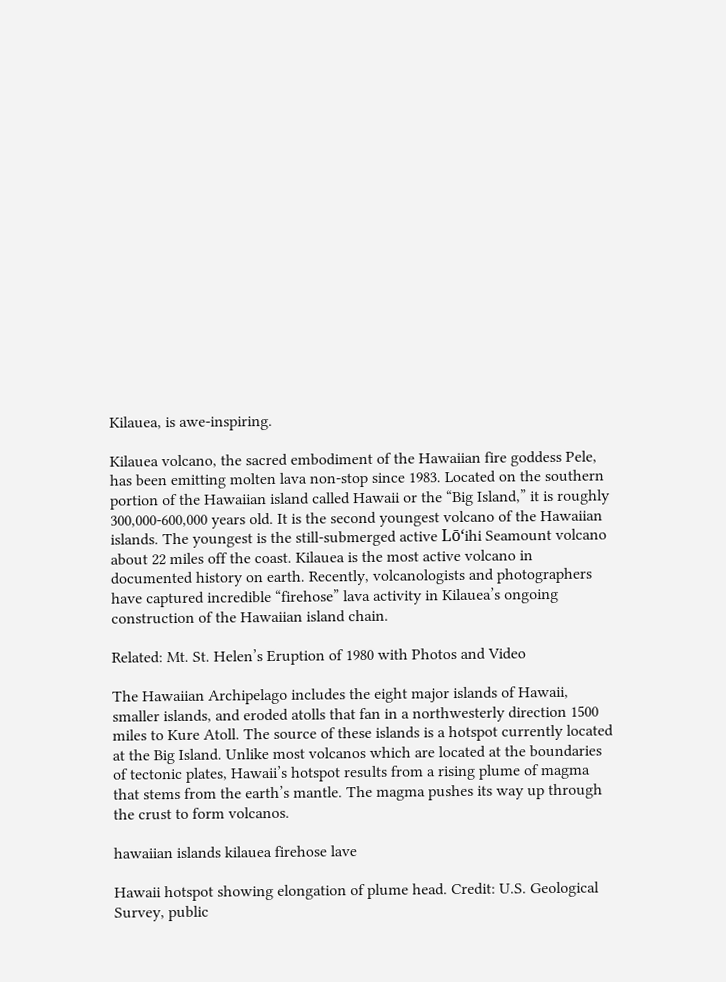Kilauea, is awe-inspiring.

Kilauea volcano, the sacred embodiment of the Hawaiian fire goddess Pele, has been emitting molten lava non-stop since 1983. Located on the southern portion of the Hawaiian island called Hawaii or the “Big Island,” it is roughly 300,000-600,000 years old. It is the second youngest volcano of the Hawaiian islands. The youngest is the still-submerged active Lōʻihi Seamount volcano about 22 miles off the coast. Kilauea is the most active volcano in documented history on earth. Recently, volcanologists and photographers have captured incredible “firehose” lava activity in Kilauea’s ongoing construction of the Hawaiian island chain.

Related: Mt. St. Helen’s Eruption of 1980 with Photos and Video

The Hawaiian Archipelago includes the eight major islands of Hawaii, smaller islands, and eroded atolls that fan in a northwesterly direction 1500 miles to Kure Atoll. The source of these islands is a hotspot currently located at the Big Island. Unlike most volcanos which are located at the boundaries of tectonic plates, Hawaii’s hotspot results from a rising plume of magma that stems from the earth’s mantle. The magma pushes its way up through the crust to form volcanos.

hawaiian islands kilauea firehose lave

Hawaii hotspot showing elongation of plume head. Credit: U.S. Geological Survey, public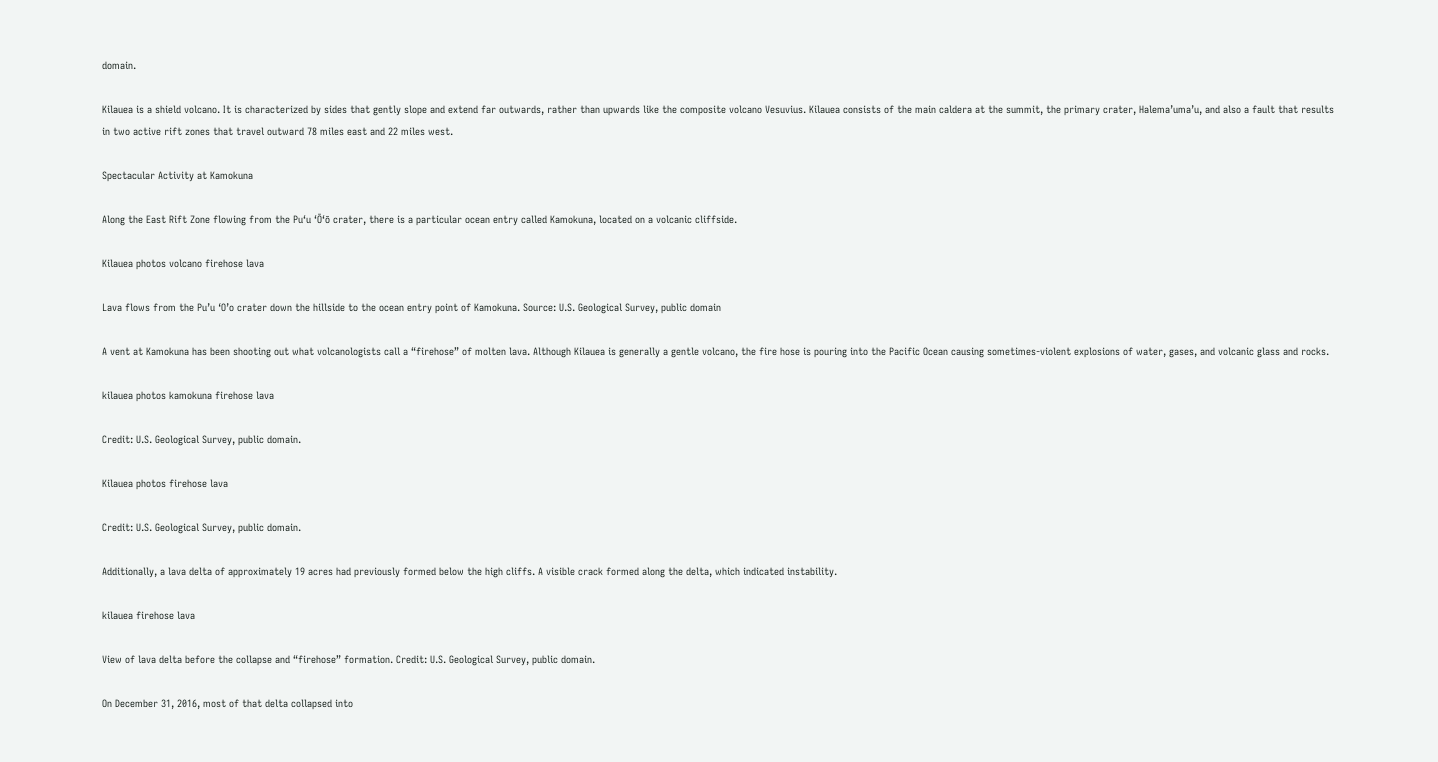domain.

Kilauea is a shield volcano. It is characterized by sides that gently slope and extend far outwards, rather than upwards like the composite volcano Vesuvius. Kilauea consists of the main caldera at the summit, the primary crater, Halema’uma’u, and also a fault that results in two active rift zones that travel outward 78 miles east and 22 miles west.

Spectacular Activity at Kamokuna

Along the East Rift Zone flowing from the Puʻu ʻŌʻō crater, there is a particular ocean entry called Kamokuna, located on a volcanic cliffside.

Kilauea photos volcano firehose lava

Lava flows from the Pu’u ‘O’o crater down the hillside to the ocean entry point of Kamokuna. Source: U.S. Geological Survey, public domain

A vent at Kamokuna has been shooting out what volcanologists call a “firehose” of molten lava. Although Kilauea is generally a gentle volcano, the fire hose is pouring into the Pacific Ocean causing sometimes-violent explosions of water, gases, and volcanic glass and rocks.

kilauea photos kamokuna firehose lava

Credit: U.S. Geological Survey, public domain.

Kilauea photos firehose lava

Credit: U.S. Geological Survey, public domain.

Additionally, a lava delta of approximately 19 acres had previously formed below the high cliffs. A visible crack formed along the delta, which indicated instability.

kilauea firehose lava

View of lava delta before the collapse and “firehose” formation. Credit: U.S. Geological Survey, public domain.

On December 31, 2016, most of that delta collapsed into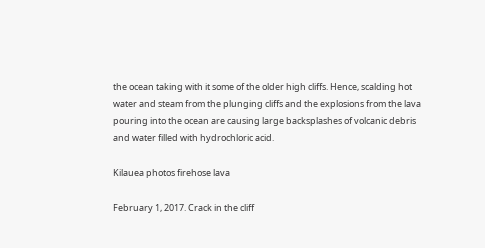the ocean taking with it some of the older high cliffs. Hence, scalding hot water and steam from the plunging cliffs and the explosions from the lava pouring into the ocean are causing large backsplashes of volcanic debris and water filled with hydrochloric acid.

Kilauea photos firehose lava

February 1, 2017. Crack in the cliff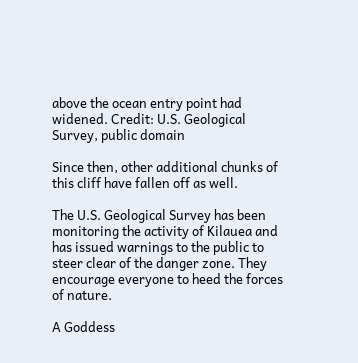above the ocean entry point had widened. Credit: U.S. Geological Survey, public domain

Since then, other additional chunks of this cliff have fallen off as well.

The U.S. Geological Survey has been monitoring the activity of Kilauea and has issued warnings to the public to steer clear of the danger zone. They encourage everyone to heed the forces of nature.

A Goddess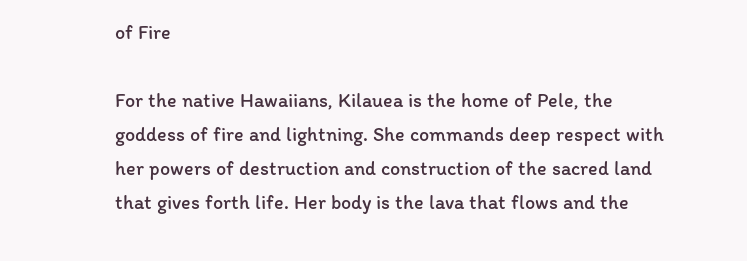of Fire

For the native Hawaiians, Kilauea is the home of Pele, the goddess of fire and lightning. She commands deep respect with her powers of destruction and construction of the sacred land that gives forth life. Her body is the lava that flows and the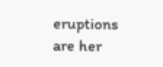eruptions are her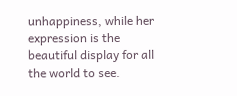unhappiness, while her expression is the beautiful display for all the world to see.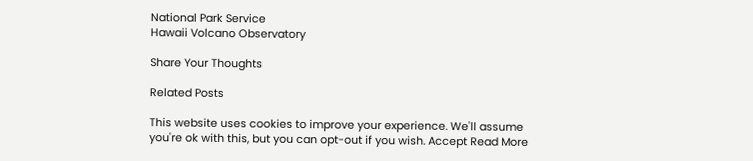National Park Service
Hawaii Volcano Observatory

Share Your Thoughts

Related Posts

This website uses cookies to improve your experience. We'll assume you're ok with this, but you can opt-out if you wish. Accept Read More